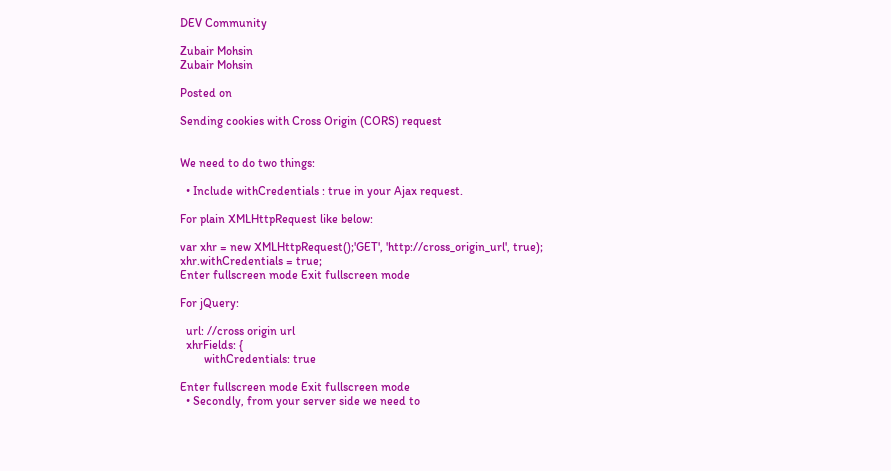DEV Community

Zubair Mohsin
Zubair Mohsin

Posted on

Sending cookies with Cross Origin (CORS) request


We need to do two things:

  • Include withCredentials : true in your Ajax request.

For plain XMLHttpRequest like below:

var xhr = new XMLHttpRequest();'GET', 'http://cross_origin_url', true);
xhr.withCredentials = true;
Enter fullscreen mode Exit fullscreen mode

For jQuery:

  url: //cross origin url
  xhrFields: {
        withCredentials: true

Enter fullscreen mode Exit fullscreen mode
  • Secondly, from your server side we need to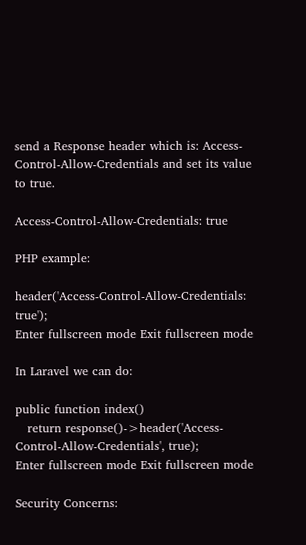send a Response header which is: Access-Control-Allow-Credentials and set its value to true.

Access-Control-Allow-Credentials: true

PHP example:

header('Access-Control-Allow-Credentials: true');
Enter fullscreen mode Exit fullscreen mode

In Laravel we can do:

public function index()
   return response()->header('Access-Control-Allow-Credentials', true);
Enter fullscreen mode Exit fullscreen mode

Security Concerns: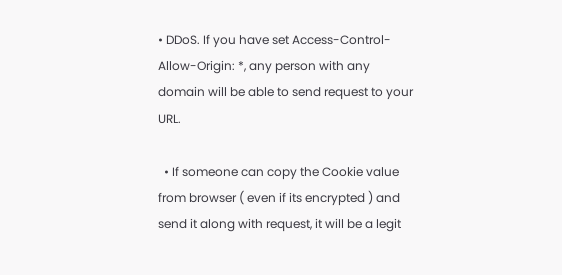• DDoS. If you have set Access-Control-Allow-Origin: *, any person with any domain will be able to send request to your URL.

  • If someone can copy the Cookie value from browser ( even if its encrypted ) and send it along with request, it will be a legit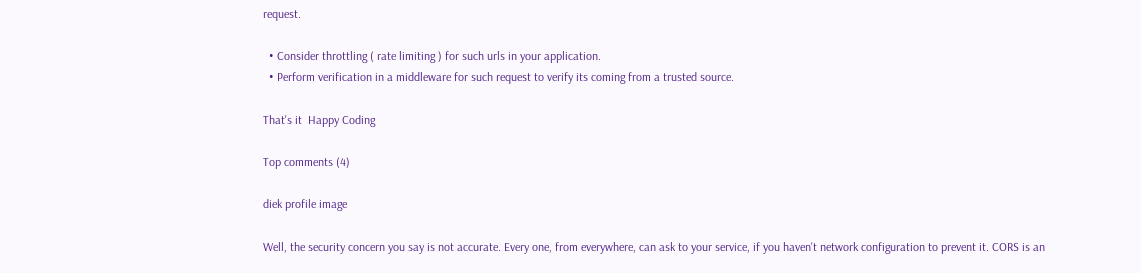request.

  • Consider throttling ( rate limiting ) for such urls in your application.
  • Perform verification in a middleware for such request to verify its coming from a trusted source.

That's it  Happy Coding

Top comments (4)

diek profile image

Well, the security concern you say is not accurate. Every one, from everywhere, can ask to your service, if you haven't network configuration to prevent it. CORS is an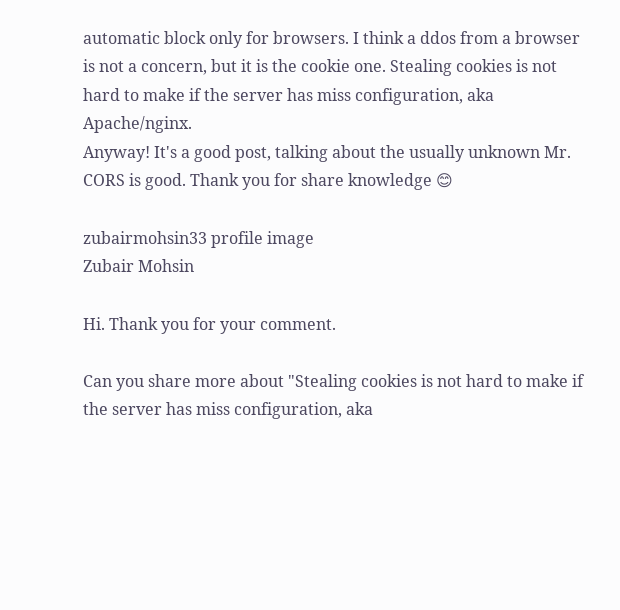automatic block only for browsers. I think a ddos from a browser is not a concern, but it is the cookie one. Stealing cookies is not hard to make if the server has miss configuration, aka Apache/nginx.
Anyway! It's a good post, talking about the usually unknown Mr. CORS is good. Thank you for share knowledge 😊

zubairmohsin33 profile image
Zubair Mohsin

Hi. Thank you for your comment.

Can you share more about "Stealing cookies is not hard to make if the server has miss configuration, aka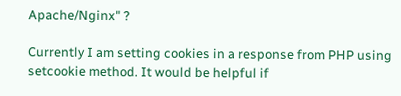Apache/Nginx" ?

Currently I am setting cookies in a response from PHP using setcookie method. It would be helpful if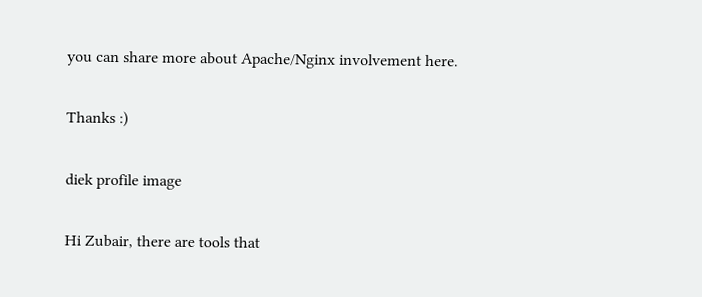you can share more about Apache/Nginx involvement here.

Thanks :)

diek profile image

Hi Zubair, there are tools that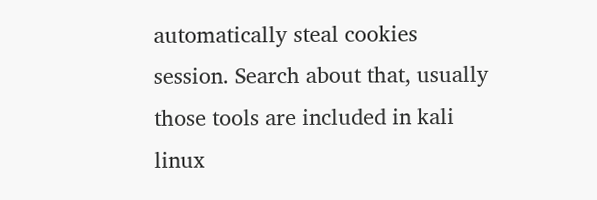automatically steal cookies session. Search about that, usually those tools are included in kali linux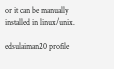or it can be manually installed in linux/unix.

edsulaiman20 profile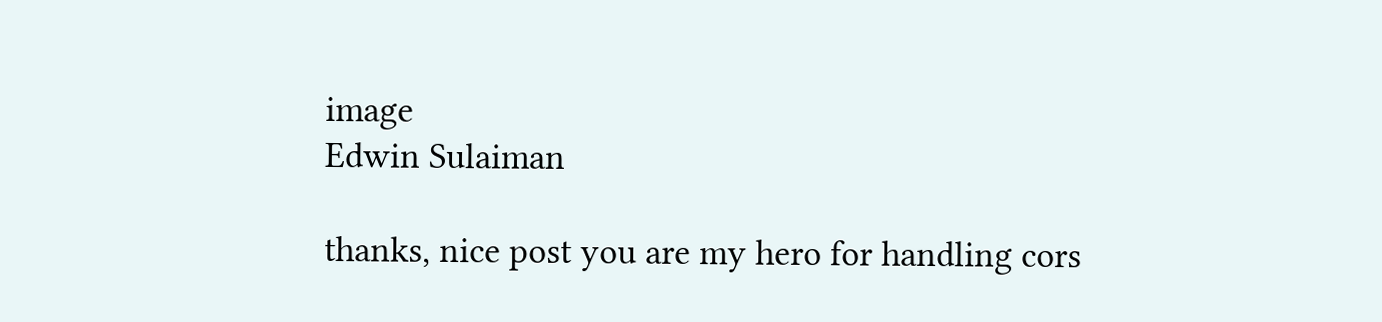image
Edwin Sulaiman

thanks, nice post you are my hero for handling cors